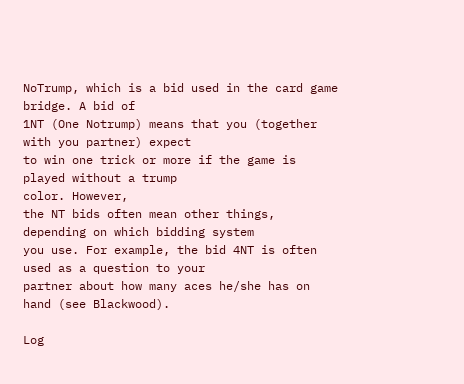NoTrump, which is a bid used in the card game bridge. A bid of
1NT (One Notrump) means that you (together with you partner) expect
to win one trick or more if the game is played without a trump
color. However,
the NT bids often mean other things, depending on which bidding system
you use. For example, the bid 4NT is often used as a question to your
partner about how many aces he/she has on hand (see Blackwood).

Log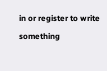in or register to write something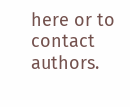here or to contact authors.